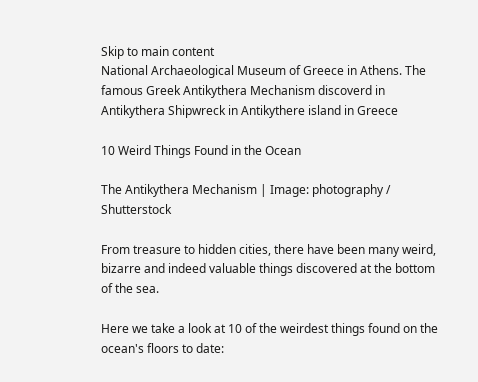Skip to main content
National Archaeological Museum of Greece in Athens. The famous Greek Antikythera Mechanism discoverd in Antikythera Shipwreck in Antikythere island in Greece

10 Weird Things Found in the Ocean

The Antikythera Mechanism | Image: photography / Shutterstock

From treasure to hidden cities, there have been many weird, bizarre and indeed valuable things discovered at the bottom of the sea.

Here we take a look at 10 of the weirdest things found on the ocean's floors to date: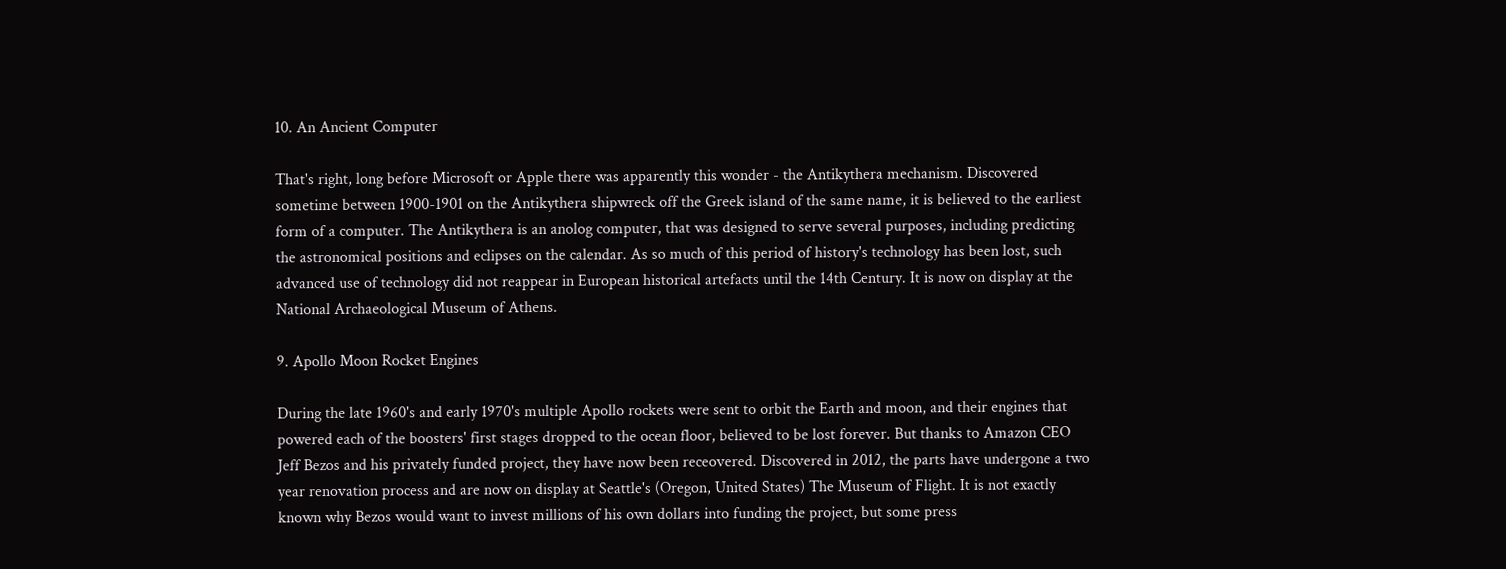10. An Ancient Computer

That's right, long before Microsoft or Apple there was apparently this wonder - the Antikythera mechanism. Discovered sometime between 1900-1901 on the Antikythera shipwreck off the Greek island of the same name, it is believed to the earliest form of a computer. The Antikythera is an anolog computer, that was designed to serve several purposes, including predicting the astronomical positions and eclipses on the calendar. As so much of this period of history's technology has been lost, such advanced use of technology did not reappear in European historical artefacts until the 14th Century. It is now on display at the National Archaeological Museum of Athens.

9. Apollo Moon Rocket Engines

During the late 1960's and early 1970's multiple Apollo rockets were sent to orbit the Earth and moon, and their engines that powered each of the boosters' first stages dropped to the ocean floor, believed to be lost forever. But thanks to Amazon CEO Jeff Bezos and his privately funded project, they have now been receovered. Discovered in 2012, the parts have undergone a two year renovation process and are now on display at Seattle's (Oregon, United States) The Museum of Flight. It is not exactly known why Bezos would want to invest millions of his own dollars into funding the project, but some press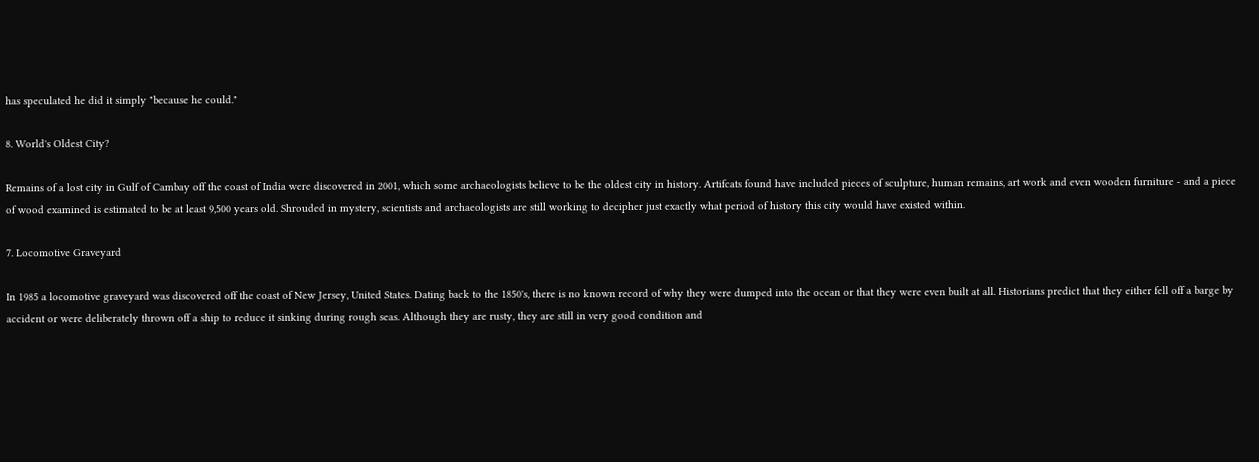has speculated he did it simply "because he could."

8. World's Oldest City?

Remains of a lost city in Gulf of Cambay off the coast of India were discovered in 2001, which some archaeologists believe to be the oldest city in history. Artifcats found have included pieces of sculpture, human remains, art work and even wooden furniture - and a piece of wood examined is estimated to be at least 9,500 years old. Shrouded in mystery, scientists and archaeologists are still working to decipher just exactly what period of history this city would have existed within.

7. Locomotive Graveyard

In 1985 a locomotive graveyard was discovered off the coast of New Jersey, United States. Dating back to the 1850's, there is no known record of why they were dumped into the ocean or that they were even built at all. Historians predict that they either fell off a barge by accident or were deliberately thrown off a ship to reduce it sinking during rough seas. Although they are rusty, they are still in very good condition and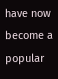have now become a popular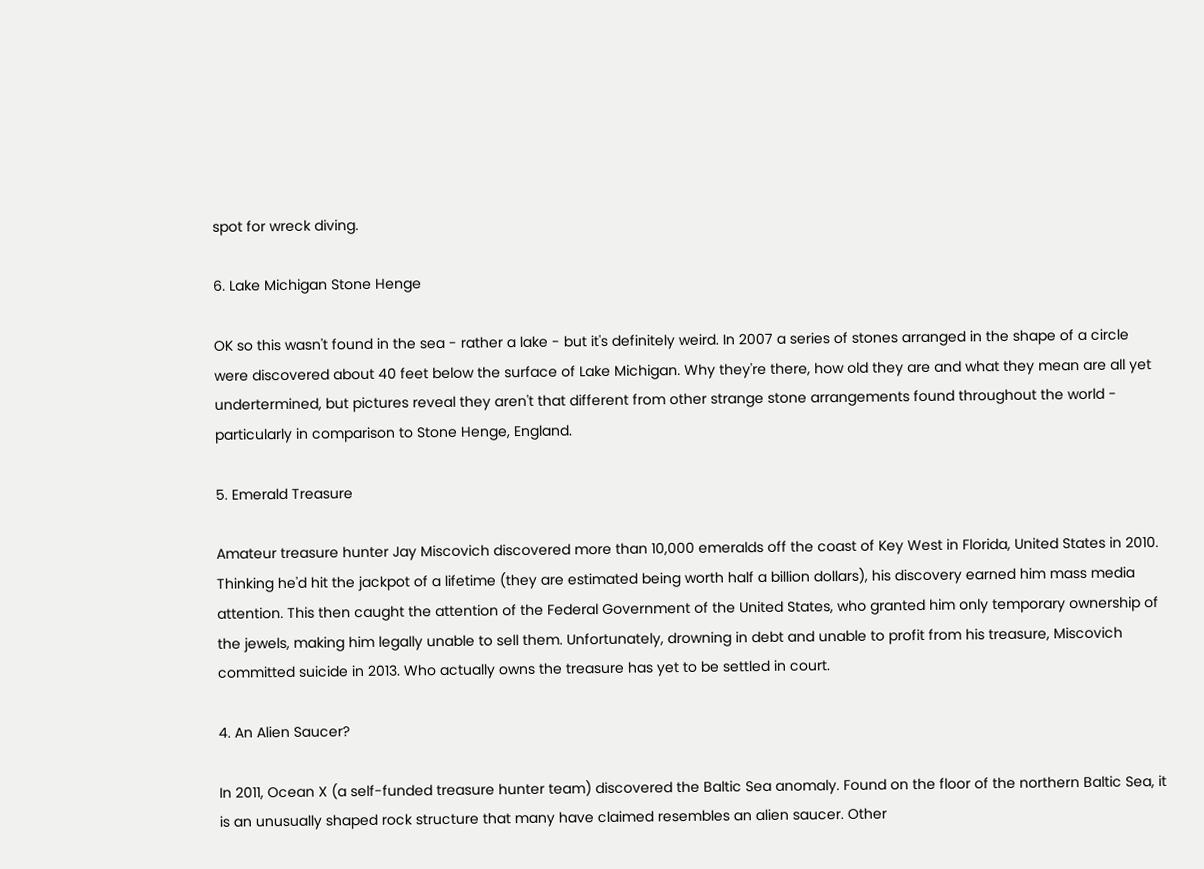spot for wreck diving.

6. Lake Michigan Stone Henge

OK so this wasn't found in the sea - rather a lake - but it's definitely weird. In 2007 a series of stones arranged in the shape of a circle were discovered about 40 feet below the surface of Lake Michigan. Why they're there, how old they are and what they mean are all yet undertermined, but pictures reveal they aren't that different from other strange stone arrangements found throughout the world - particularly in comparison to Stone Henge, England.

5. Emerald Treasure

Amateur treasure hunter Jay Miscovich discovered more than 10,000 emeralds off the coast of Key West in Florida, United States in 2010. Thinking he'd hit the jackpot of a lifetime (they are estimated being worth half a billion dollars), his discovery earned him mass media attention. This then caught the attention of the Federal Government of the United States, who granted him only temporary ownership of the jewels, making him legally unable to sell them. Unfortunately, drowning in debt and unable to profit from his treasure, Miscovich committed suicide in 2013. Who actually owns the treasure has yet to be settled in court.

4. An Alien Saucer?

In 2011, Ocean X (a self-funded treasure hunter team) discovered the Baltic Sea anomaly. Found on the floor of the northern Baltic Sea, it is an unusually shaped rock structure that many have claimed resembles an alien saucer. Other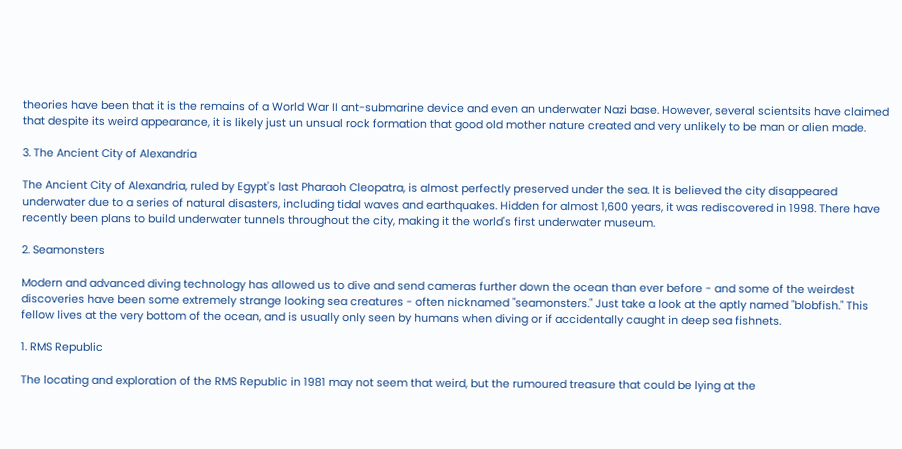theories have been that it is the remains of a World War II ant-submarine device and even an underwater Nazi base. However, several scientsits have claimed that despite its weird appearance, it is likely just un unsual rock formation that good old mother nature created and very unlikely to be man or alien made.

3. The Ancient City of Alexandria

The Ancient City of Alexandria, ruled by Egypt's last Pharaoh Cleopatra, is almost perfectly preserved under the sea. It is believed the city disappeared underwater due to a series of natural disasters, including tidal waves and earthquakes. Hidden for almost 1,600 years, it was rediscovered in 1998. There have recently been plans to build underwater tunnels throughout the city, making it the world's first underwater museum.

2. Seamonsters

Modern and advanced diving technology has allowed us to dive and send cameras further down the ocean than ever before - and some of the weirdest discoveries have been some extremely strange looking sea creatures - often nicknamed "seamonsters." Just take a look at the aptly named "blobfish." This fellow lives at the very bottom of the ocean, and is usually only seen by humans when diving or if accidentally caught in deep sea fishnets.

1. RMS Republic

The locating and exploration of the RMS Republic in 1981 may not seem that weird, but the rumoured treasure that could be lying at the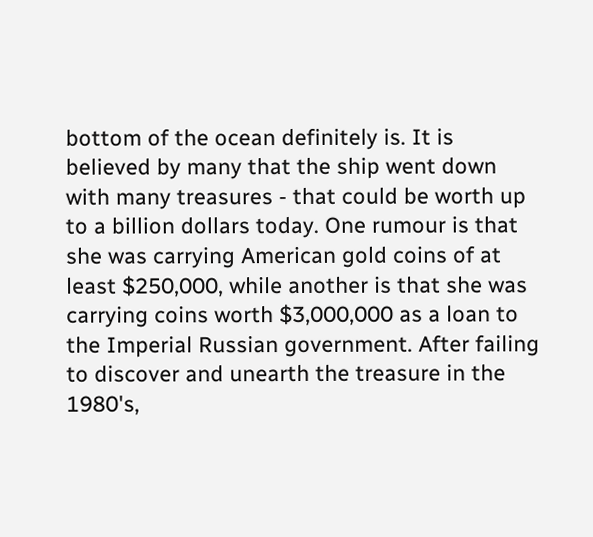bottom of the ocean definitely is. It is believed by many that the ship went down with many treasures - that could be worth up to a billion dollars today. One rumour is that she was carrying American gold coins of at least $250,000, while another is that she was carrying coins worth $3,000,000 as a loan to the Imperial Russian government. After failing to discover and unearth the treasure in the 1980's,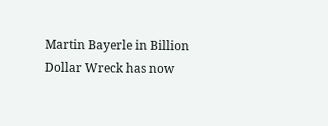Martin Bayerle in Billion Dollar Wreck has now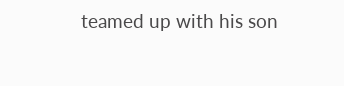teamed up with his son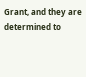Grant, and they are determined to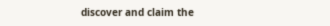discover and claim the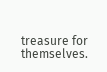treasure for themselves.